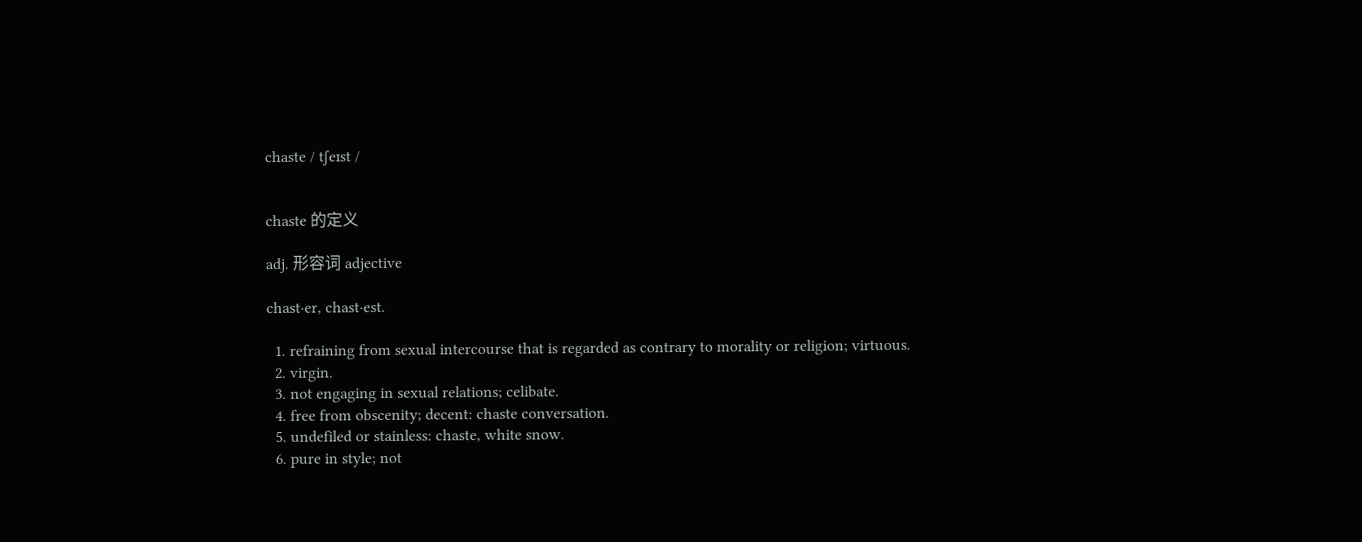chaste / tʃeɪst /


chaste 的定义

adj. 形容词 adjective

chast·er, chast·est.

  1. refraining from sexual intercourse that is regarded as contrary to morality or religion; virtuous.
  2. virgin.
  3. not engaging in sexual relations; celibate.
  4. free from obscenity; decent: chaste conversation.
  5. undefiled or stainless: chaste, white snow.
  6. pure in style; not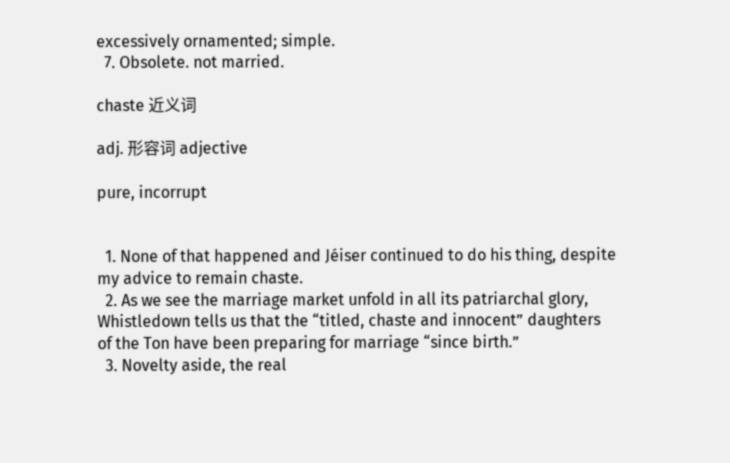excessively ornamented; simple.
  7. Obsolete. not married.

chaste 近义词

adj. 形容词 adjective

pure, incorrupt


  1. None of that happened and Jéiser continued to do his thing, despite my advice to remain chaste.
  2. As we see the marriage market unfold in all its patriarchal glory, Whistledown tells us that the “titled, chaste and innocent” daughters of the Ton have been preparing for marriage “since birth.”
  3. Novelty aside, the real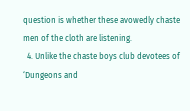question is whether these avowedly chaste men of the cloth are listening.
  4. Unlike the chaste boys club devotees of ‘Dungeons and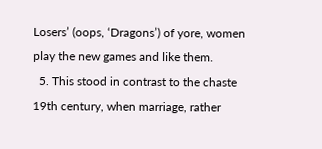Losers’ (oops, ‘Dragons’) of yore, women play the new games and like them.
  5. This stood in contrast to the chaste 19th century, when marriage, rather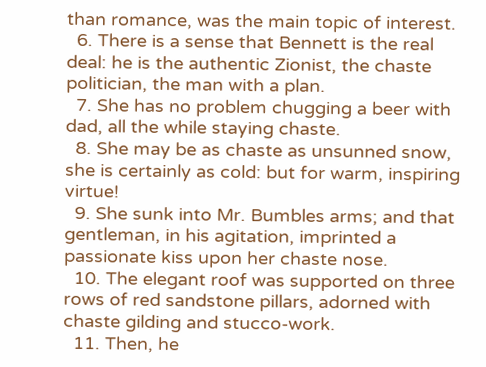than romance, was the main topic of interest.
  6. There is a sense that Bennett is the real deal: he is the authentic Zionist, the chaste politician, the man with a plan.
  7. She has no problem chugging a beer with dad, all the while staying chaste.
  8. She may be as chaste as unsunned snow, she is certainly as cold: but for warm, inspiring virtue!
  9. She sunk into Mr. Bumbles arms; and that gentleman, in his agitation, imprinted a passionate kiss upon her chaste nose.
  10. The elegant roof was supported on three rows of red sandstone pillars, adorned with chaste gilding and stucco-work.
  11. Then, he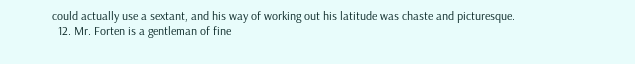could actually use a sextant, and his way of working out his latitude was chaste and picturesque.
  12. Mr. Forten is a gentleman of fine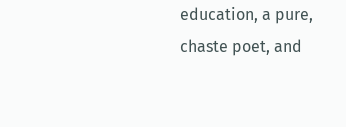education, a pure, chaste poet, and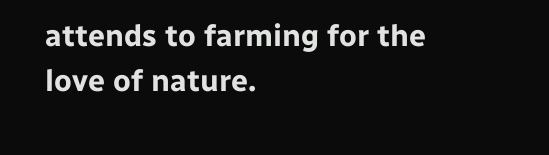attends to farming for the love of nature.